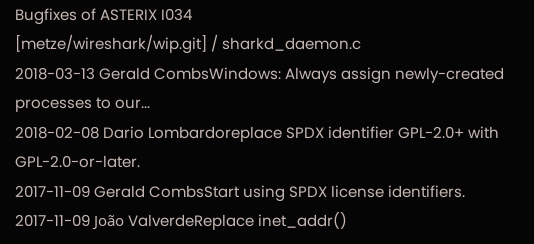Bugfixes of ASTERIX I034
[metze/wireshark/wip.git] / sharkd_daemon.c
2018-03-13 Gerald CombsWindows: Always assign newly-created processes to our...
2018-02-08 Dario Lombardoreplace SPDX identifier GPL-2.0+ with GPL-2.0-or-later.
2017-11-09 Gerald CombsStart using SPDX license identifiers.
2017-11-09 João ValverdeReplace inet_addr()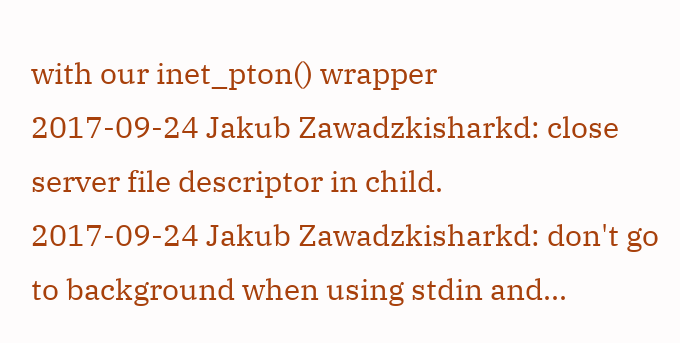with our inet_pton() wrapper
2017-09-24 Jakub Zawadzkisharkd: close server file descriptor in child.
2017-09-24 Jakub Zawadzkisharkd: don't go to background when using stdin and...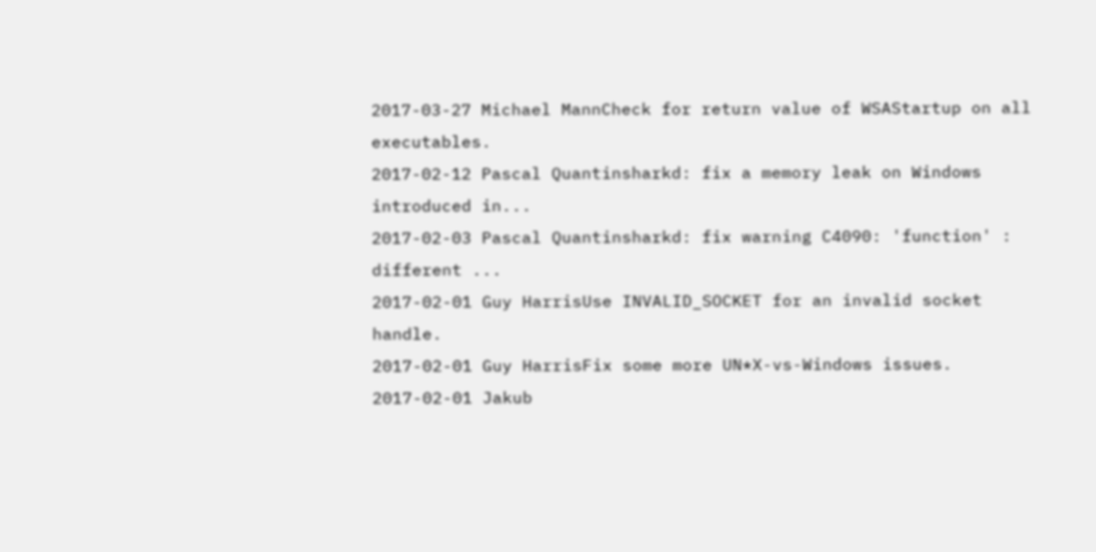2017-03-27 Michael MannCheck for return value of WSAStartup on all executables.
2017-02-12 Pascal Quantinsharkd: fix a memory leak on Windows introduced in...
2017-02-03 Pascal Quantinsharkd: fix warning C4090: 'function' : different ...
2017-02-01 Guy HarrisUse INVALID_SOCKET for an invalid socket handle.
2017-02-01 Guy HarrisFix some more UN*X-vs-Windows issues.
2017-02-01 Jakub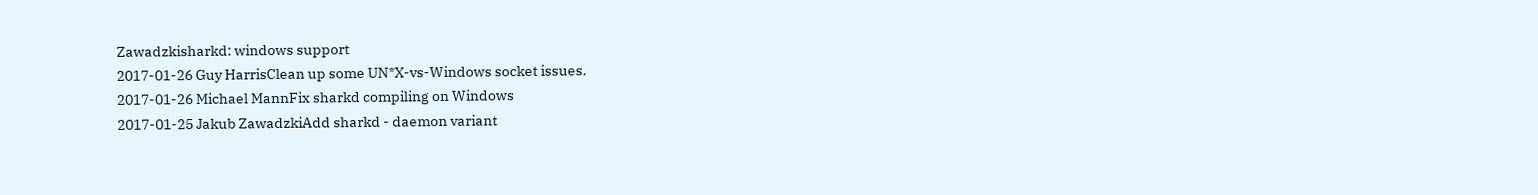Zawadzkisharkd: windows support
2017-01-26 Guy HarrisClean up some UN*X-vs-Windows socket issues.
2017-01-26 Michael MannFix sharkd compiling on Windows
2017-01-25 Jakub ZawadzkiAdd sharkd - daemon variant